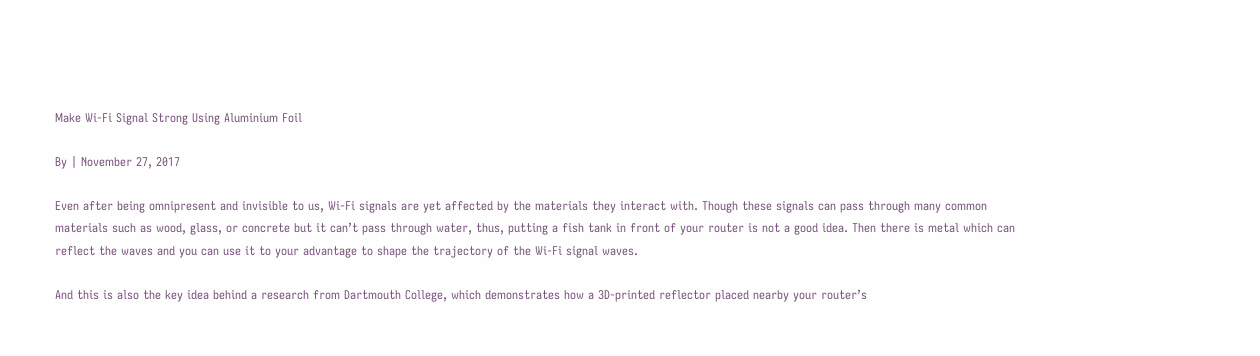Make Wi-Fi Signal Strong Using Aluminium Foil

By | November 27, 2017

Even after being omnipresent and invisible to us, Wi-Fi signals are yet affected by the materials they interact with. Though these signals can pass through many common materials such as wood, glass, or concrete but it can’t pass through water, thus, putting a fish tank in front of your router is not a good idea. Then there is metal which can reflect the waves and you can use it to your advantage to shape the trajectory of the Wi-Fi signal waves.

And this is also the key idea behind a research from Dartmouth College, which demonstrates how a 3D-printed reflector placed nearby your router’s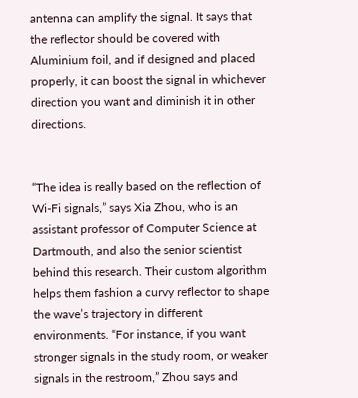antenna can amplify the signal. It says that the reflector should be covered with Aluminium foil, and if designed and placed properly, it can boost the signal in whichever direction you want and diminish it in other directions.


“The idea is really based on the reflection of Wi-Fi signals,” says Xia Zhou, who is an assistant professor of Computer Science at Dartmouth, and also the senior scientist behind this research. Their custom algorithm helps them fashion a curvy reflector to shape the wave’s trajectory in different environments. “For instance, if you want stronger signals in the study room, or weaker signals in the restroom,” Zhou says and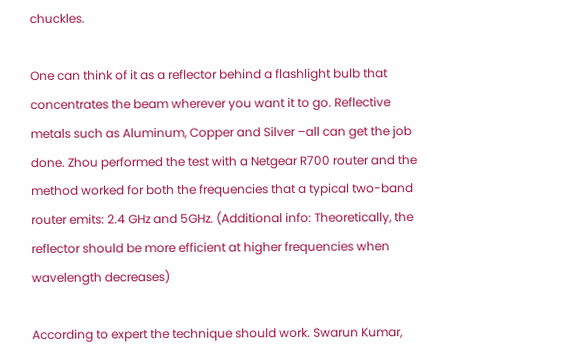chuckles.

One can think of it as a reflector behind a flashlight bulb that concentrates the beam wherever you want it to go. Reflective metals such as Aluminum, Copper and Silver –all can get the job done. Zhou performed the test with a Netgear R700 router and the method worked for both the frequencies that a typical two-band router emits: 2.4 GHz and 5GHz. (Additional info: Theoretically, the reflector should be more efficient at higher frequencies when wavelength decreases)

According to expert the technique should work. Swarun Kumar,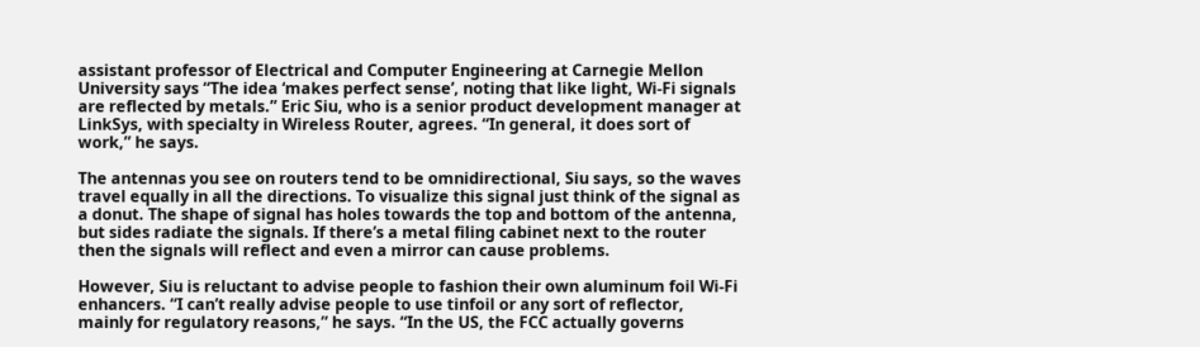assistant professor of Electrical and Computer Engineering at Carnegie Mellon University says “The idea ‘makes perfect sense’, noting that like light, Wi-Fi signals are reflected by metals.” Eric Siu, who is a senior product development manager at LinkSys, with specialty in Wireless Router, agrees. “In general, it does sort of work,” he says.

The antennas you see on routers tend to be omnidirectional, Siu says, so the waves travel equally in all the directions. To visualize this signal just think of the signal as a donut. The shape of signal has holes towards the top and bottom of the antenna, but sides radiate the signals. If there’s a metal filing cabinet next to the router then the signals will reflect and even a mirror can cause problems.

However, Siu is reluctant to advise people to fashion their own aluminum foil Wi-Fi enhancers. “I can’t really advise people to use tinfoil or any sort of reflector, mainly for regulatory reasons,” he says. “In the US, the FCC actually governs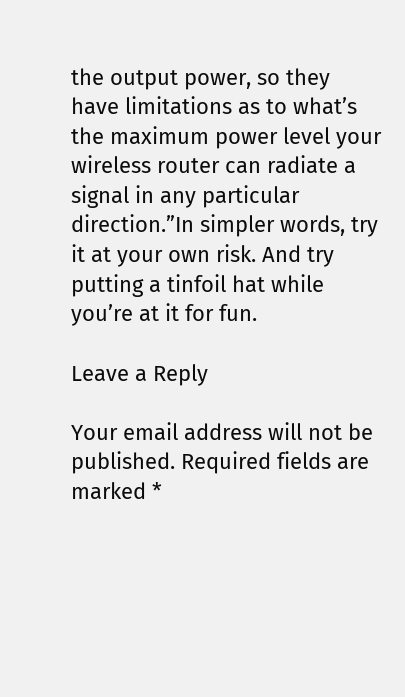the output power, so they have limitations as to what’s the maximum power level your wireless router can radiate a signal in any particular direction.”In simpler words, try it at your own risk. And try putting a tinfoil hat while you’re at it for fun.

Leave a Reply

Your email address will not be published. Required fields are marked *